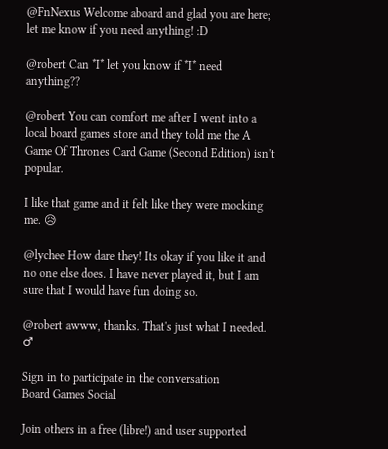@FnNexus Welcome aboard and glad you are here; let me know if you need anything! :D

@robert Can *I* let you know if *I* need anything??

@robert You can comfort me after I went into a local board games store and they told me the A Game Of Thrones Card Game (Second Edition) isn't popular.

I like that game and it felt like they were mocking me. 😥

@lychee How dare they! Its okay if you like it and no one else does. I have never played it, but I am sure that I would have fun doing so.

@robert awww, thanks. That's just what I needed. ♂

Sign in to participate in the conversation
Board Games Social

Join others in a free (libre!) and user supported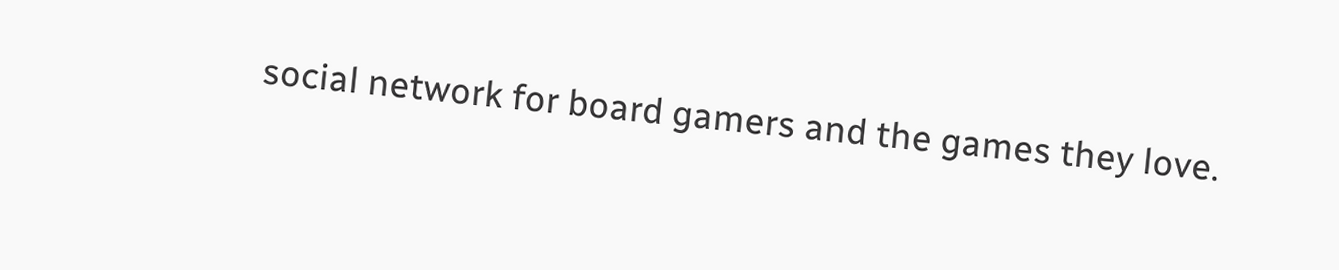social network for board gamers and the games they love.